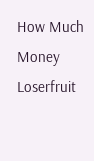How Much Money Loserfruit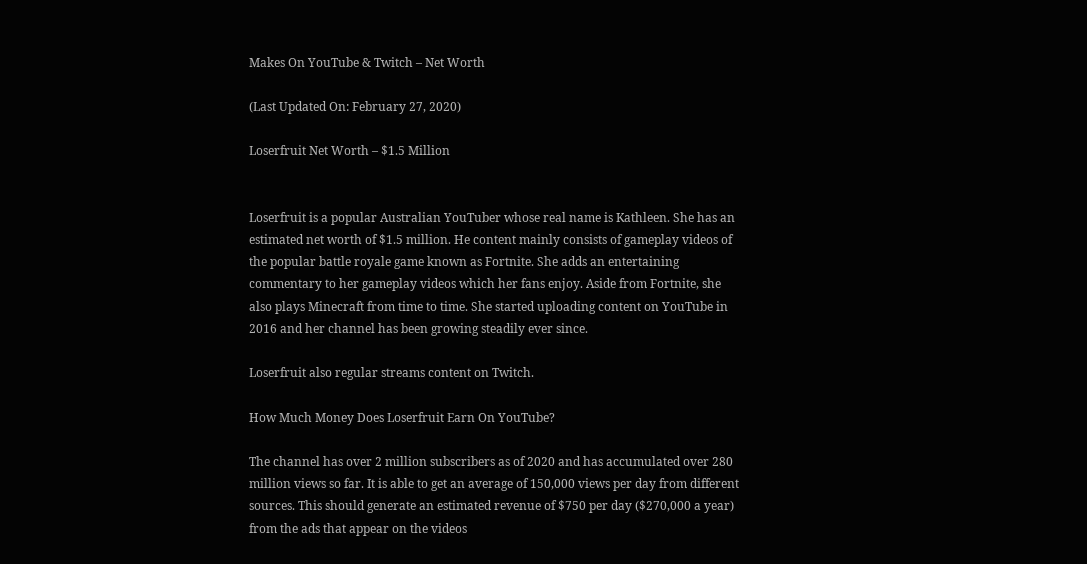Makes On YouTube & Twitch – Net Worth

(Last Updated On: February 27, 2020)

Loserfruit Net Worth – $1.5 Million


Loserfruit is a popular Australian YouTuber whose real name is Kathleen. She has an estimated net worth of $1.5 million. He content mainly consists of gameplay videos of the popular battle royale game known as Fortnite. She adds an entertaining commentary to her gameplay videos which her fans enjoy. Aside from Fortnite, she also plays Minecraft from time to time. She started uploading content on YouTube in 2016 and her channel has been growing steadily ever since.

Loserfruit also regular streams content on Twitch.

How Much Money Does Loserfruit Earn On YouTube?

The channel has over 2 million subscribers as of 2020 and has accumulated over 280 million views so far. It is able to get an average of 150,000 views per day from different sources. This should generate an estimated revenue of $750 per day ($270,000 a year) from the ads that appear on the videos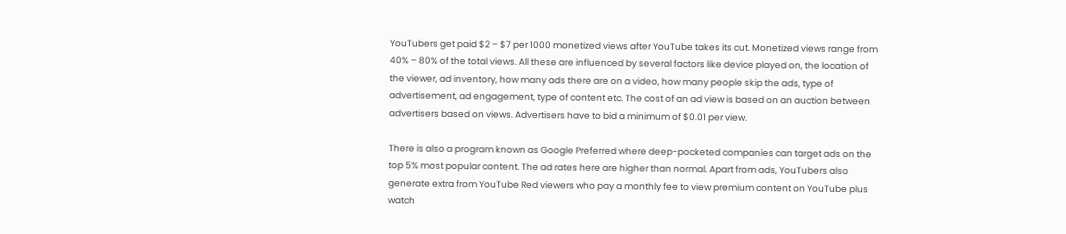YouTubers get paid $2 – $7 per 1000 monetized views after YouTube takes its cut. Monetized views range from 40% – 80% of the total views. All these are influenced by several factors like device played on, the location of the viewer, ad inventory, how many ads there are on a video, how many people skip the ads, type of advertisement, ad engagement, type of content etc. The cost of an ad view is based on an auction between advertisers based on views. Advertisers have to bid a minimum of $0.01 per view.

There is also a program known as Google Preferred where deep-pocketed companies can target ads on the top 5% most popular content. The ad rates here are higher than normal. Apart from ads, YouTubers also generate extra from YouTube Red viewers who pay a monthly fee to view premium content on YouTube plus watch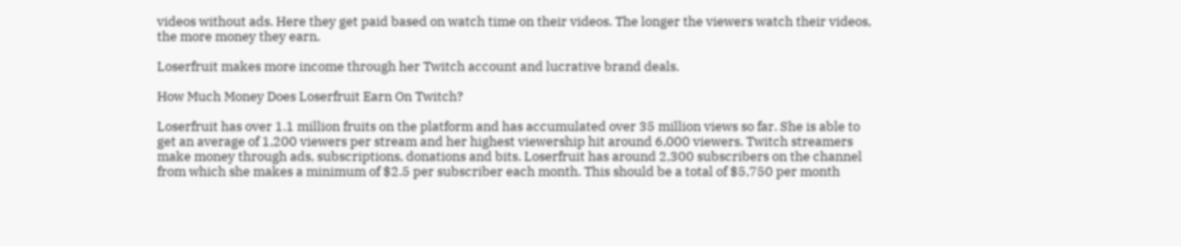videos without ads. Here they get paid based on watch time on their videos. The longer the viewers watch their videos, the more money they earn.

Loserfruit makes more income through her Twitch account and lucrative brand deals.

How Much Money Does Loserfruit Earn On Twitch?

Loserfruit has over 1.1 million fruits on the platform and has accumulated over 35 million views so far. She is able to get an average of 1,200 viewers per stream and her highest viewership hit around 6,000 viewers. Twitch streamers make money through ads, subscriptions, donations and bits. Loserfruit has around 2,300 subscribers on the channel from which she makes a minimum of $2.5 per subscriber each month. This should be a total of $5,750 per month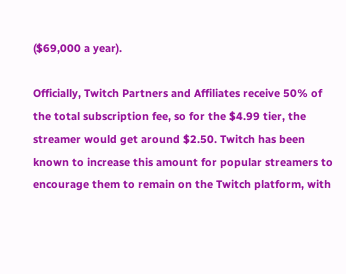($69,000 a year).

Officially, Twitch Partners and Affiliates receive 50% of the total subscription fee, so for the $4.99 tier, the streamer would get around $2.50. Twitch has been known to increase this amount for popular streamers to encourage them to remain on the Twitch platform, with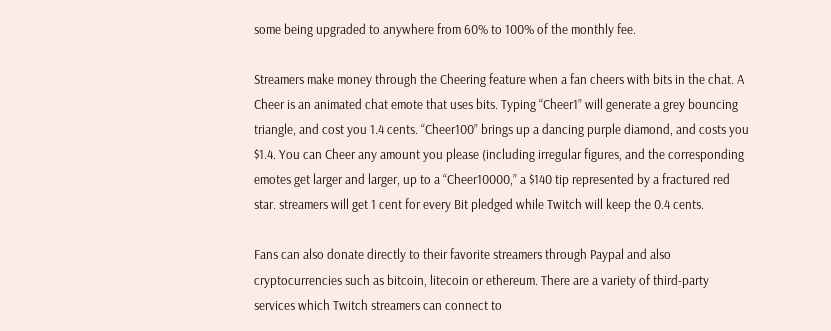some being upgraded to anywhere from 60% to 100% of the monthly fee.

Streamers make money through the Cheering feature when a fan cheers with bits in the chat. A Cheer is an animated chat emote that uses bits. Typing “Cheer1” will generate a grey bouncing triangle, and cost you 1.4 cents. “Cheer100” brings up a dancing purple diamond, and costs you $1.4. You can Cheer any amount you please (including irregular figures, and the corresponding emotes get larger and larger, up to a “Cheer10000,” a $140 tip represented by a fractured red star. streamers will get 1 cent for every Bit pledged while Twitch will keep the 0.4 cents.

Fans can also donate directly to their favorite streamers through Paypal and also cryptocurrencies such as bitcoin, litecoin or ethereum. There are a variety of third-party services which Twitch streamers can connect to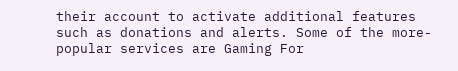their account to activate additional features such as donations and alerts. Some of the more-popular services are Gaming For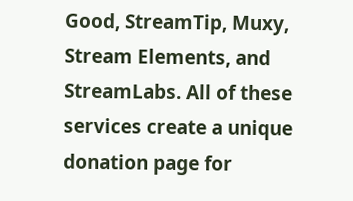Good, StreamTip, Muxy, Stream Elements, and StreamLabs. All of these services create a unique donation page for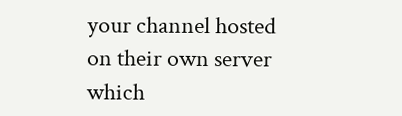your channel hosted on their own server which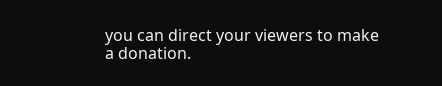you can direct your viewers to make a donation.